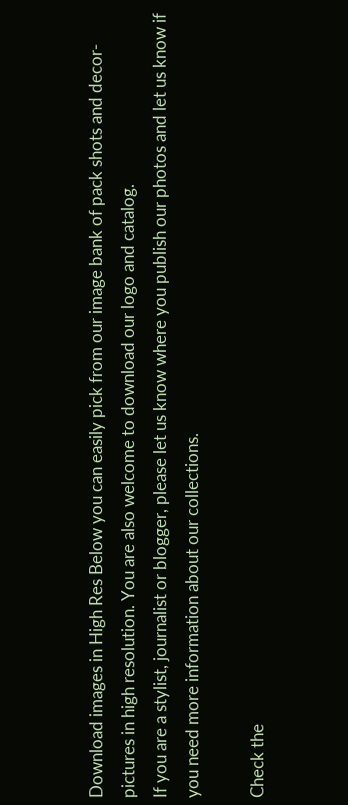Download images in High Res Below you can easily pick from our image bank of pack shots and decor-pictures in high resolution. You are also welcome to download our logo and catalog.
If you are a stylist, journalist or blogger, please let us know where you publish our photos and let us know if you need more information about our collections.

Check the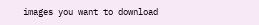images you want to download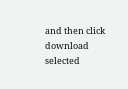and then click download selected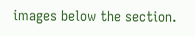images below the section.